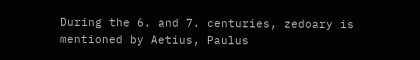During the 6. and 7. centuries, zedoary is mentioned by Aetius, Paulus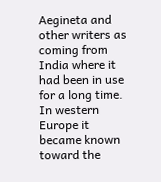Aegineta and other writers as coming from India where it had been in use for a long time. In western Europe it became known toward the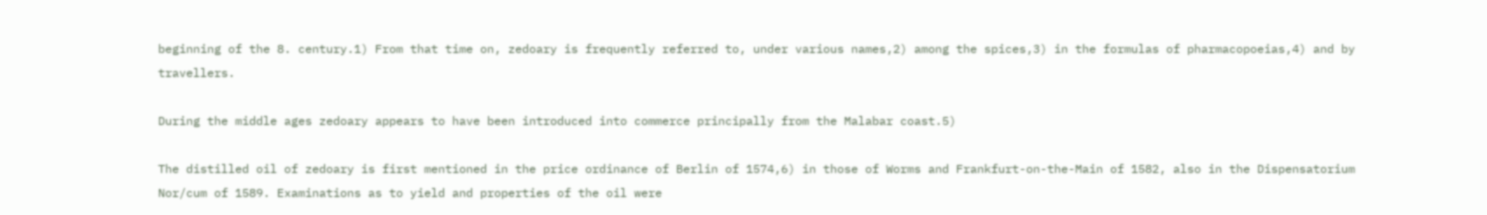beginning of the 8. century.1) From that time on, zedoary is frequently referred to, under various names,2) among the spices,3) in the formulas of pharmacopoeias,4) and by travellers.

During the middle ages zedoary appears to have been introduced into commerce principally from the Malabar coast.5)

The distilled oil of zedoary is first mentioned in the price ordinance of Berlin of 1574,6) in those of Worms and Frankfurt-on-the-Main of 1582, also in the Dispensatorium Nor/cum of 1589. Examinations as to yield and properties of the oil were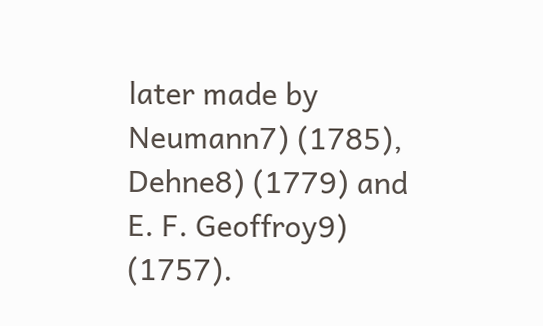later made by Neumann7) (1785), Dehne8) (1779) and E. F. Geoffroy9) (1757).